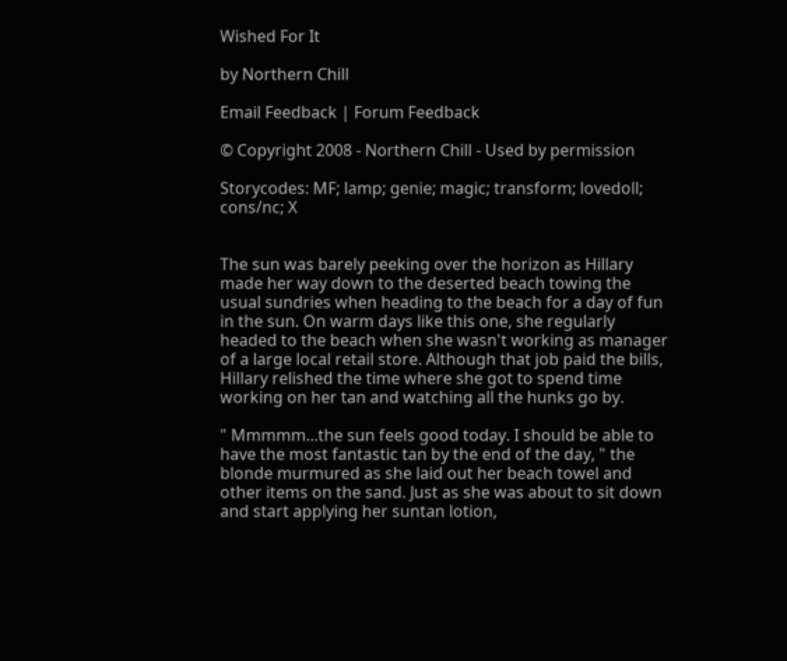Wished For It

by Northern Chill

Email Feedback | Forum Feedback

© Copyright 2008 - Northern Chill - Used by permission

Storycodes: MF; lamp; genie; magic; transform; lovedoll; cons/nc; X


The sun was barely peeking over the horizon as Hillary made her way down to the deserted beach towing the usual sundries when heading to the beach for a day of fun in the sun. On warm days like this one, she regularly headed to the beach when she wasn't working as manager of a large local retail store. Although that job paid the bills, Hillary relished the time where she got to spend time working on her tan and watching all the hunks go by.

" Mmmmm...the sun feels good today. I should be able to have the most fantastic tan by the end of the day, " the blonde murmured as she laid out her beach towel and other items on the sand. Just as she was about to sit down and start applying her suntan lotion,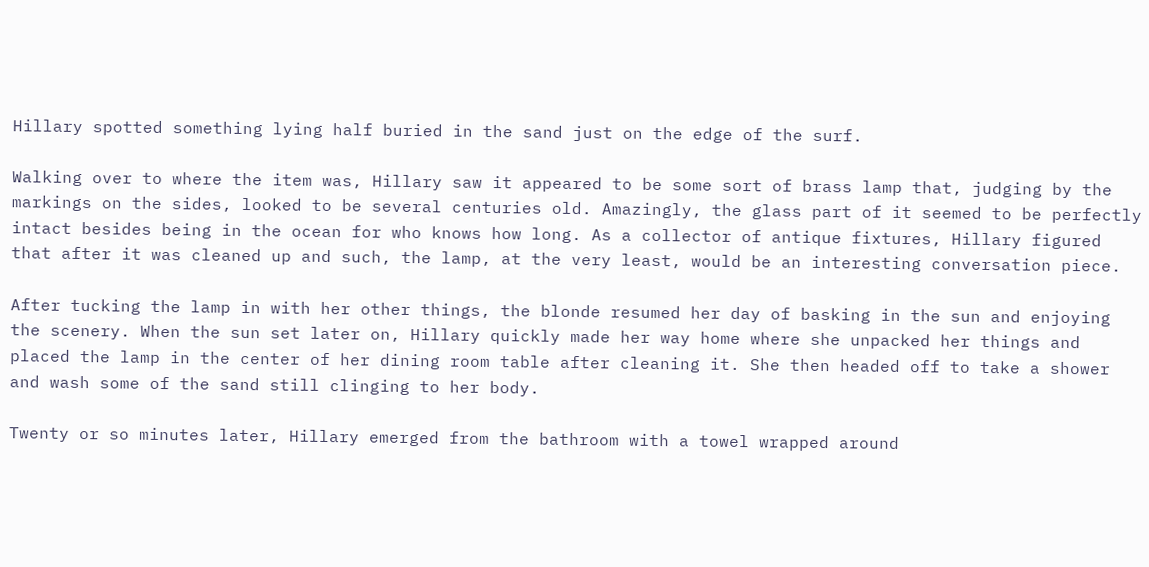Hillary spotted something lying half buried in the sand just on the edge of the surf.

Walking over to where the item was, Hillary saw it appeared to be some sort of brass lamp that, judging by the markings on the sides, looked to be several centuries old. Amazingly, the glass part of it seemed to be perfectly intact besides being in the ocean for who knows how long. As a collector of antique fixtures, Hillary figured that after it was cleaned up and such, the lamp, at the very least, would be an interesting conversation piece.

After tucking the lamp in with her other things, the blonde resumed her day of basking in the sun and enjoying the scenery. When the sun set later on, Hillary quickly made her way home where she unpacked her things and placed the lamp in the center of her dining room table after cleaning it. She then headed off to take a shower and wash some of the sand still clinging to her body.

Twenty or so minutes later, Hillary emerged from the bathroom with a towel wrapped around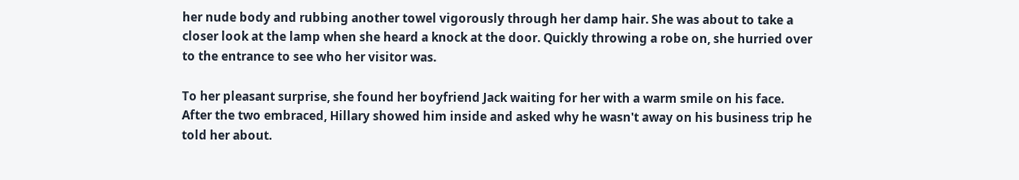her nude body and rubbing another towel vigorously through her damp hair. She was about to take a closer look at the lamp when she heard a knock at the door. Quickly throwing a robe on, she hurried over to the entrance to see who her visitor was.

To her pleasant surprise, she found her boyfriend Jack waiting for her with a warm smile on his face. After the two embraced, Hillary showed him inside and asked why he wasn't away on his business trip he told her about.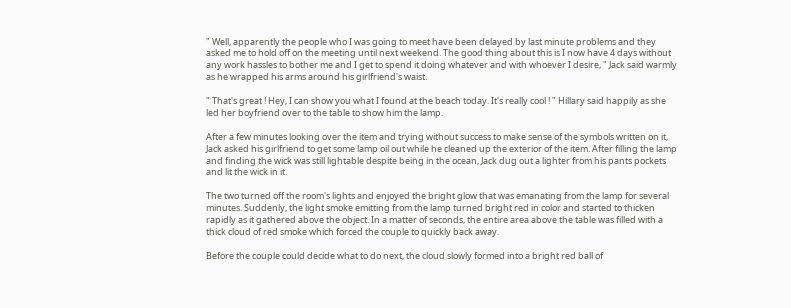" Well, apparently the people who I was going to meet have been delayed by last minute problems and they asked me to hold off on the meeting until next weekend. The good thing about this is I now have 4 days without any work hassles to bother me and I get to spend it doing whatever and with whoever I desire, " Jack said warmly as he wrapped his arms around his girlfriend's waist.

" That's great ! Hey, I can show you what I found at the beach today. It's really cool ! " Hillary said happily as she led her boyfriend over to the table to show him the lamp.

After a few minutes looking over the item and trying without success to make sense of the symbols written on it, Jack asked his girlfriend to get some lamp oil out while he cleaned up the exterior of the item. After filling the lamp and finding the wick was still lightable despite being in the ocean, Jack dug out a lighter from his pants pockets and lit the wick in it.

The two turned off the room's lights and enjoyed the bright glow that was emanating from the lamp for several minutes. Suddenly, the light smoke emitting from the lamp turned bright red in color and started to thicken rapidly as it gathered above the object. In a matter of seconds, the entire area above the table was filled with a thick cloud of red smoke which forced the couple to quickly back away.

Before the couple could decide what to do next, the cloud slowly formed into a bright red ball of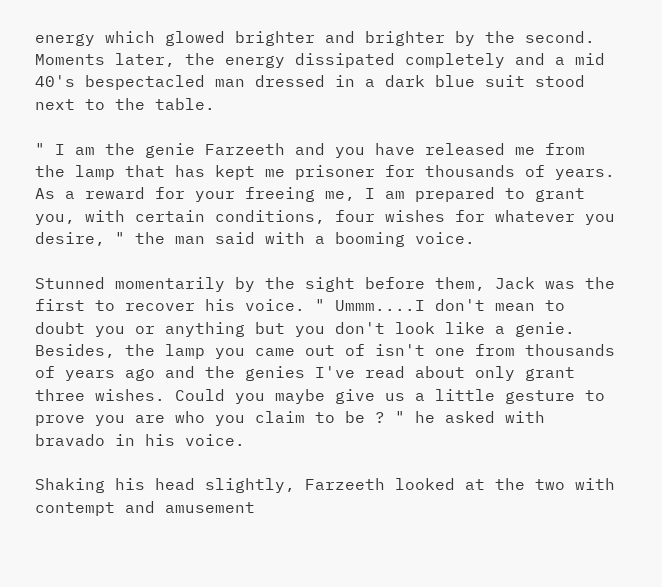energy which glowed brighter and brighter by the second. Moments later, the energy dissipated completely and a mid 40's bespectacled man dressed in a dark blue suit stood next to the table.

" I am the genie Farzeeth and you have released me from the lamp that has kept me prisoner for thousands of years. As a reward for your freeing me, I am prepared to grant you, with certain conditions, four wishes for whatever you desire, " the man said with a booming voice.

Stunned momentarily by the sight before them, Jack was the first to recover his voice. " Ummm....I don't mean to doubt you or anything but you don't look like a genie. Besides, the lamp you came out of isn't one from thousands of years ago and the genies I've read about only grant three wishes. Could you maybe give us a little gesture to prove you are who you claim to be ? " he asked with bravado in his voice.

Shaking his head slightly, Farzeeth looked at the two with contempt and amusement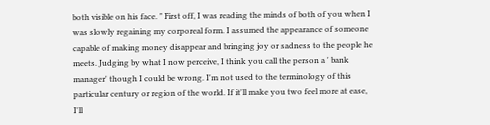both visible on his face. " First off, I was reading the minds of both of you when I was slowly regaining my corporeal form. I assumed the appearance of someone capable of making money disappear and bringing joy or sadness to the people he meets. Judging by what I now perceive, I think you call the person a ' bank manager' though I could be wrong. I'm not used to the terminology of this particular century or region of the world. If it'll make you two feel more at ease, I'll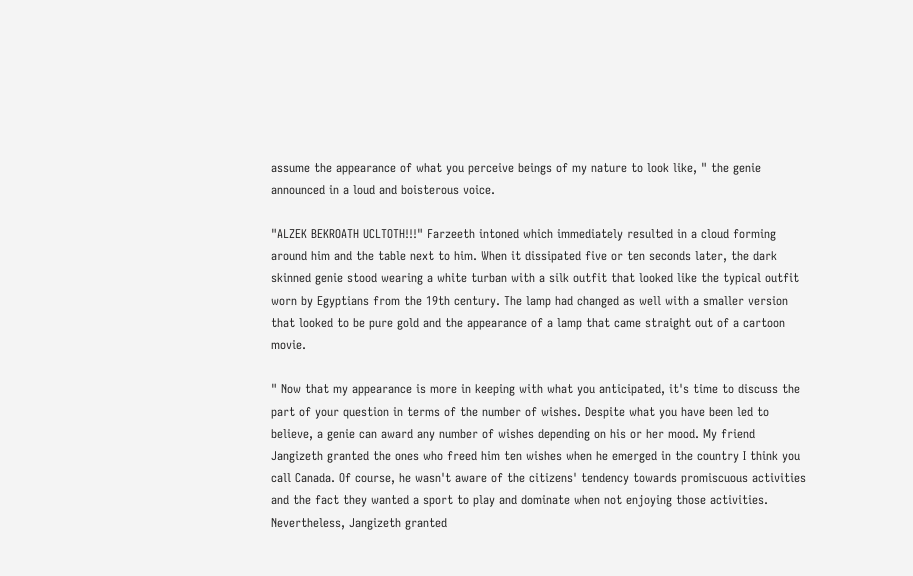assume the appearance of what you perceive beings of my nature to look like, " the genie announced in a loud and boisterous voice.

"ALZEK BEKROATH UCLTOTH!!!" Farzeeth intoned which immediately resulted in a cloud forming around him and the table next to him. When it dissipated five or ten seconds later, the dark skinned genie stood wearing a white turban with a silk outfit that looked like the typical outfit worn by Egyptians from the 19th century. The lamp had changed as well with a smaller version that looked to be pure gold and the appearance of a lamp that came straight out of a cartoon movie.

" Now that my appearance is more in keeping with what you anticipated, it's time to discuss the part of your question in terms of the number of wishes. Despite what you have been led to believe, a genie can award any number of wishes depending on his or her mood. My friend Jangizeth granted the ones who freed him ten wishes when he emerged in the country I think you call Canada. Of course, he wasn't aware of the citizens' tendency towards promiscuous activities and the fact they wanted a sport to play and dominate when not enjoying those activities. Nevertheless, Jangizeth granted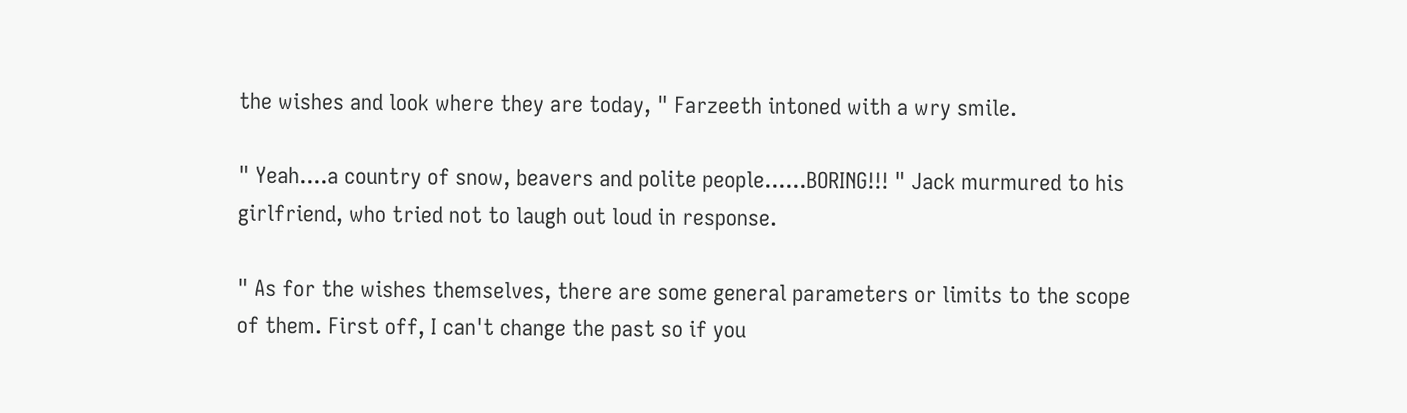the wishes and look where they are today, " Farzeeth intoned with a wry smile.

" Yeah....a country of snow, beavers and polite people......BORING!!! " Jack murmured to his girlfriend, who tried not to laugh out loud in response.

" As for the wishes themselves, there are some general parameters or limits to the scope of them. First off, I can't change the past so if you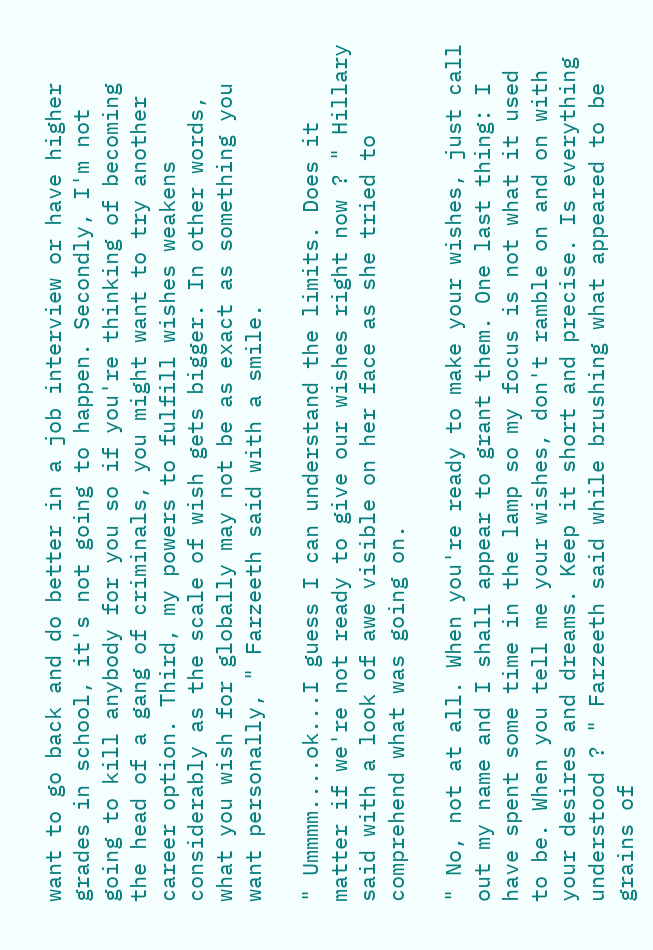want to go back and do better in a job interview or have higher grades in school, it's not going to happen. Secondly, I'm not going to kill anybody for you so if you're thinking of becoming the head of a gang of criminals, you might want to try another career option. Third, my powers to fulfill wishes weakens considerably as the scale of wish gets bigger. In other words, what you wish for globally may not be as exact as something you want personally, " Farzeeth said with a smile.

" Ummmm....ok...I guess I can understand the limits. Does it matter if we're not ready to give our wishes right now ? " Hillary said with a look of awe visible on her face as she tried to comprehend what was going on.

" No, not at all. When you're ready to make your wishes, just call out my name and I shall appear to grant them. One last thing: I have spent some time in the lamp so my focus is not what it used to be. When you tell me your wishes, don't ramble on and on with your desires and dreams. Keep it short and precise. Is everything understood ? " Farzeeth said while brushing what appeared to be grains of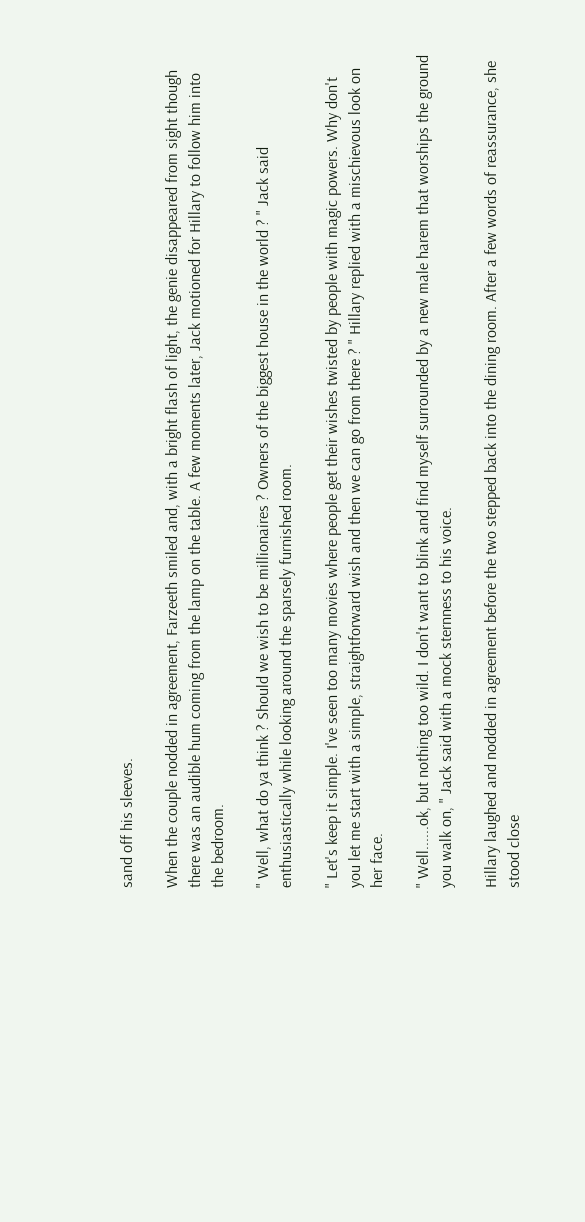sand off his sleeves.

When the couple nodded in agreement, Farzeeth smiled and, with a bright flash of light, the genie disappeared from sight though there was an audible hum coming from the lamp on the table. A few moments later, Jack motioned for Hillary to follow him into the bedroom.

" Well, what do ya think ? Should we wish to be millionaires ? Owners of the biggest house in the world ? " Jack said enthusiastically while looking around the sparsely furnished room.

" Let's keep it simple. I've seen too many movies where people get their wishes twisted by people with magic powers. Why don't you let me start with a simple, straightforward wish and then we can go from there ? " Hillary replied with a mischievous look on her face.

" Well......ok, but nothing too wild. I don't want to blink and find myself surrounded by a new male harem that worships the ground you walk on, " Jack said with a mock sternness to his voice.

Hillary laughed and nodded in agreement before the two stepped back into the dining room. After a few words of reassurance, she stood close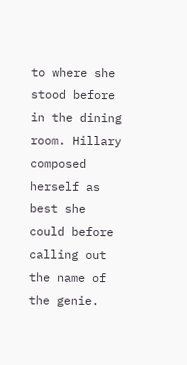to where she stood before in the dining room. Hillary composed herself as best she could before calling out the name of the genie.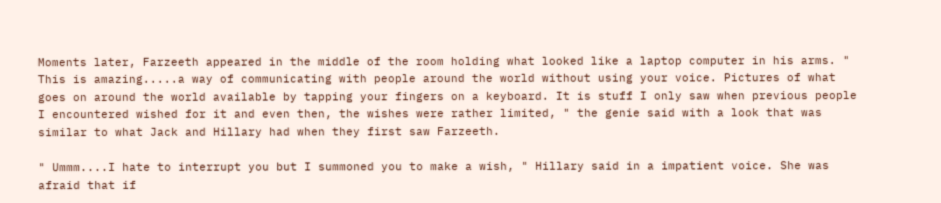Moments later, Farzeeth appeared in the middle of the room holding what looked like a laptop computer in his arms. " This is amazing.....a way of communicating with people around the world without using your voice. Pictures of what goes on around the world available by tapping your fingers on a keyboard. It is stuff I only saw when previous people I encountered wished for it and even then, the wishes were rather limited, " the genie said with a look that was similar to what Jack and Hillary had when they first saw Farzeeth.

" Ummm....I hate to interrupt you but I summoned you to make a wish, " Hillary said in a impatient voice. She was afraid that if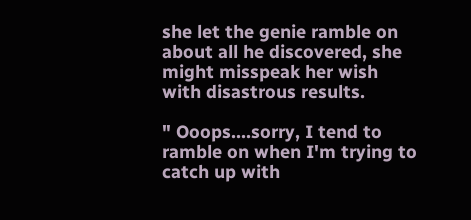she let the genie ramble on about all he discovered, she might misspeak her wish with disastrous results.

" Ooops....sorry, I tend to ramble on when I'm trying to catch up with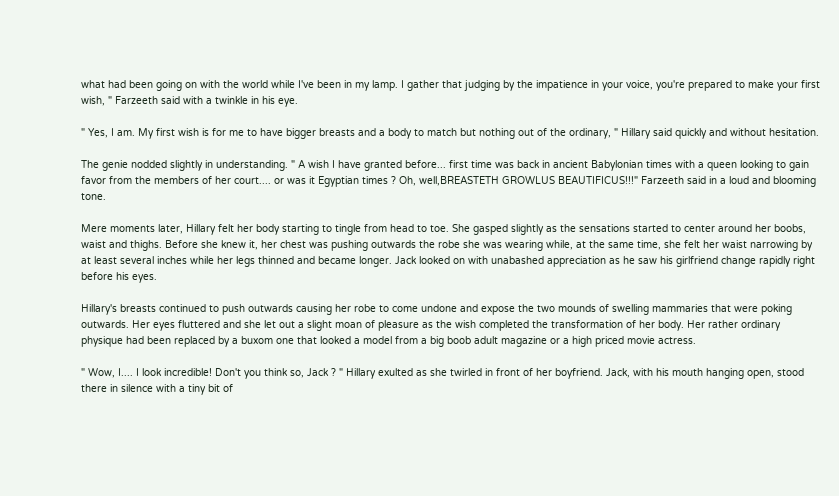what had been going on with the world while I've been in my lamp. I gather that judging by the impatience in your voice, you're prepared to make your first wish, " Farzeeth said with a twinkle in his eye.

" Yes, I am. My first wish is for me to have bigger breasts and a body to match but nothing out of the ordinary, " Hillary said quickly and without hesitation.

The genie nodded slightly in understanding. " A wish I have granted before... first time was back in ancient Babylonian times with a queen looking to gain favor from the members of her court.... or was it Egyptian times ? Oh, well,BREASTETH GROWLUS BEAUTIFICUS!!!" Farzeeth said in a loud and blooming tone.

Mere moments later, Hillary felt her body starting to tingle from head to toe. She gasped slightly as the sensations started to center around her boobs, waist and thighs. Before she knew it, her chest was pushing outwards the robe she was wearing while, at the same time, she felt her waist narrowing by at least several inches while her legs thinned and became longer. Jack looked on with unabashed appreciation as he saw his girlfriend change rapidly right before his eyes.

Hillary's breasts continued to push outwards causing her robe to come undone and expose the two mounds of swelling mammaries that were poking outwards. Her eyes fluttered and she let out a slight moan of pleasure as the wish completed the transformation of her body. Her rather ordinary physique had been replaced by a buxom one that looked a model from a big boob adult magazine or a high priced movie actress.

" Wow, I.... I look incredible! Don't you think so, Jack ? " Hillary exulted as she twirled in front of her boyfriend. Jack, with his mouth hanging open, stood there in silence with a tiny bit of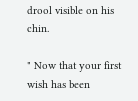drool visible on his chin.

" Now that your first wish has been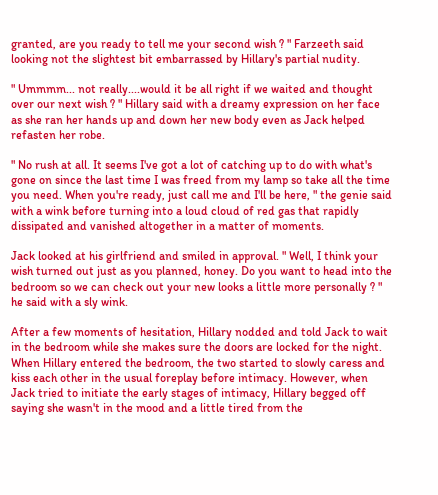granted, are you ready to tell me your second wish ? " Farzeeth said looking not the slightest bit embarrassed by Hillary's partial nudity.

" Ummmm... not really....would it be all right if we waited and thought over our next wish ? " Hillary said with a dreamy expression on her face as she ran her hands up and down her new body even as Jack helped refasten her robe.

" No rush at all. It seems I've got a lot of catching up to do with what's gone on since the last time I was freed from my lamp so take all the time you need. When you're ready, just call me and I'll be here, " the genie said with a wink before turning into a loud cloud of red gas that rapidly dissipated and vanished altogether in a matter of moments.

Jack looked at his girlfriend and smiled in approval. " Well, I think your wish turned out just as you planned, honey. Do you want to head into the bedroom so we can check out your new looks a little more personally ? " he said with a sly wink.

After a few moments of hesitation, Hillary nodded and told Jack to wait in the bedroom while she makes sure the doors are locked for the night. When Hillary entered the bedroom, the two started to slowly caress and kiss each other in the usual foreplay before intimacy. However, when Jack tried to initiate the early stages of intimacy, Hillary begged off saying she wasn't in the mood and a little tired from the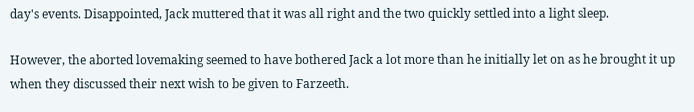day's events. Disappointed, Jack muttered that it was all right and the two quickly settled into a light sleep.

However, the aborted lovemaking seemed to have bothered Jack a lot more than he initially let on as he brought it up when they discussed their next wish to be given to Farzeeth.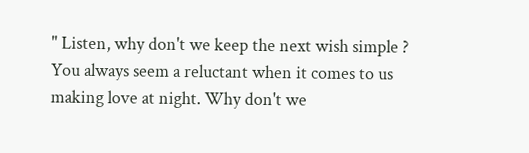" Listen, why don't we keep the next wish simple ? You always seem a reluctant when it comes to us making love at night. Why don't we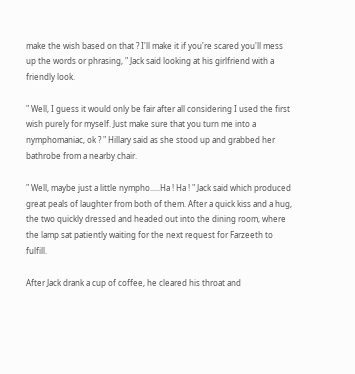make the wish based on that ? I'll make it if you're scared you'll mess up the words or phrasing, " Jack said looking at his girlfriend with a friendly look.

" Well, I guess it would only be fair after all considering I used the first wish purely for myself. Just make sure that you turn me into a nymphomaniac, ok ? " Hillary said as she stood up and grabbed her bathrobe from a nearby chair.

" Well, maybe just a little nympho.....Ha ! Ha ! " Jack said which produced great peals of laughter from both of them. After a quick kiss and a hug, the two quickly dressed and headed out into the dining room, where the lamp sat patiently waiting for the next request for Farzeeth to fulfill.

After Jack drank a cup of coffee, he cleared his throat and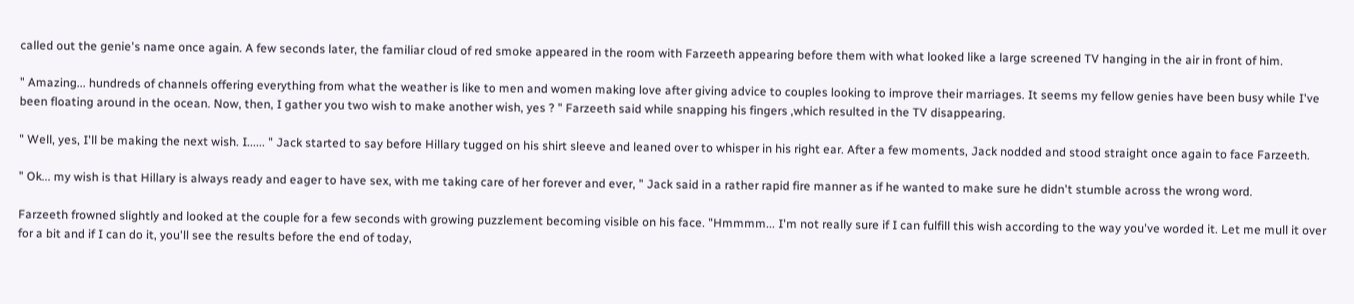called out the genie's name once again. A few seconds later, the familiar cloud of red smoke appeared in the room with Farzeeth appearing before them with what looked like a large screened TV hanging in the air in front of him.

" Amazing... hundreds of channels offering everything from what the weather is like to men and women making love after giving advice to couples looking to improve their marriages. It seems my fellow genies have been busy while I've been floating around in the ocean. Now, then, I gather you two wish to make another wish, yes ? " Farzeeth said while snapping his fingers ,which resulted in the TV disappearing.

" Well, yes, I'll be making the next wish. I...... " Jack started to say before Hillary tugged on his shirt sleeve and leaned over to whisper in his right ear. After a few moments, Jack nodded and stood straight once again to face Farzeeth.

" Ok... my wish is that Hillary is always ready and eager to have sex, with me taking care of her forever and ever, " Jack said in a rather rapid fire manner as if he wanted to make sure he didn't stumble across the wrong word.

Farzeeth frowned slightly and looked at the couple for a few seconds with growing puzzlement becoming visible on his face. "Hmmmm... I'm not really sure if I can fulfill this wish according to the way you've worded it. Let me mull it over for a bit and if I can do it, you'll see the results before the end of today,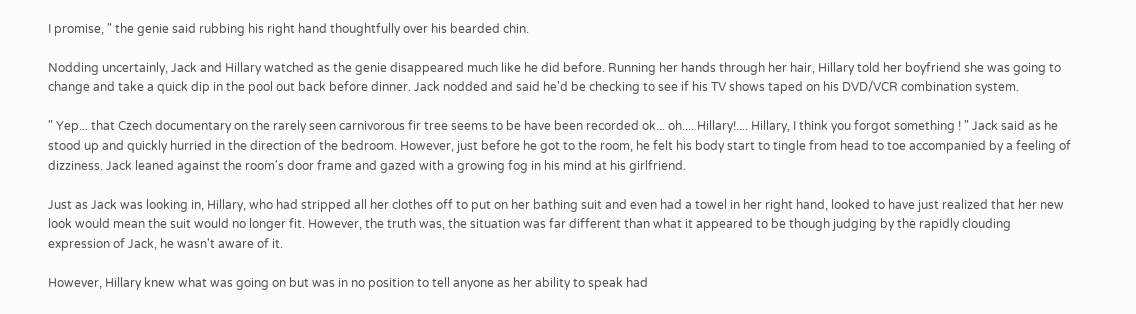I promise, " the genie said rubbing his right hand thoughtfully over his bearded chin.

Nodding uncertainly, Jack and Hillary watched as the genie disappeared much like he did before. Running her hands through her hair, Hillary told her boyfriend she was going to change and take a quick dip in the pool out back before dinner. Jack nodded and said he'd be checking to see if his TV shows taped on his DVD/VCR combination system.

" Yep... that Czech documentary on the rarely seen carnivorous fir tree seems to be have been recorded ok... oh.... Hillary!.... Hillary, I think you forgot something ! " Jack said as he stood up and quickly hurried in the direction of the bedroom. However, just before he got to the room, he felt his body start to tingle from head to toe accompanied by a feeling of dizziness. Jack leaned against the room's door frame and gazed with a growing fog in his mind at his girlfriend.

Just as Jack was looking in, Hillary, who had stripped all her clothes off to put on her bathing suit and even had a towel in her right hand, looked to have just realized that her new look would mean the suit would no longer fit. However, the truth was, the situation was far different than what it appeared to be though judging by the rapidly clouding expression of Jack, he wasn't aware of it.

However, Hillary knew what was going on but was in no position to tell anyone as her ability to speak had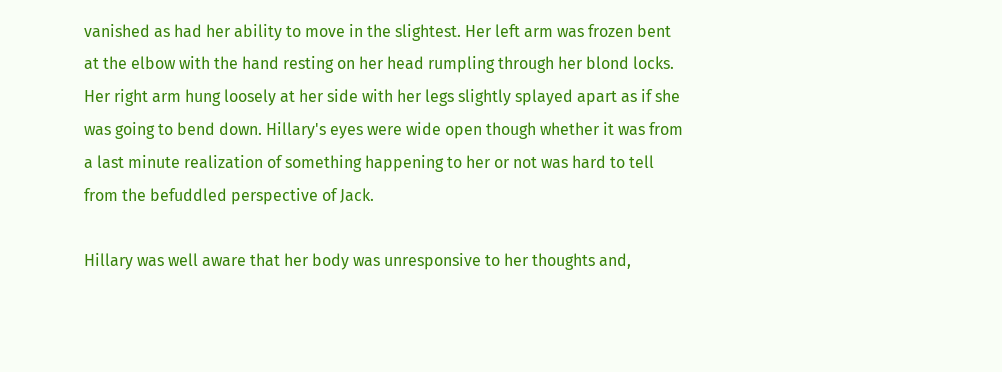vanished as had her ability to move in the slightest. Her left arm was frozen bent at the elbow with the hand resting on her head rumpling through her blond locks. Her right arm hung loosely at her side with her legs slightly splayed apart as if she was going to bend down. Hillary's eyes were wide open though whether it was from a last minute realization of something happening to her or not was hard to tell from the befuddled perspective of Jack.

Hillary was well aware that her body was unresponsive to her thoughts and,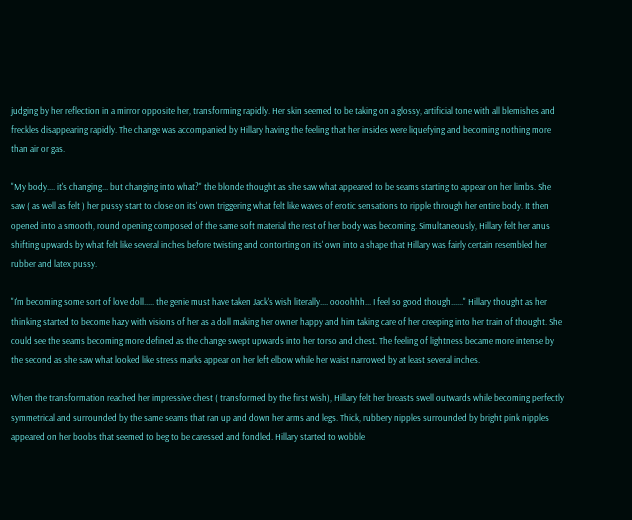judging by her reflection in a mirror opposite her, transforming rapidly. Her skin seemed to be taking on a glossy, artificial tone with all blemishes and freckles disappearing rapidly. The change was accompanied by Hillary having the feeling that her insides were liquefying and becoming nothing more than air or gas.

"My body.... it's changing... but changing into what?" the blonde thought as she saw what appeared to be seams starting to appear on her limbs. She saw ( as well as felt ) her pussy start to close on its' own triggering what felt like waves of erotic sensations to ripple through her entire body. It then opened into a smooth, round opening composed of the same soft material the rest of her body was becoming. Simultaneously, Hillary felt her anus shifting upwards by what felt like several inches before twisting and contorting on its' own into a shape that Hillary was fairly certain resembled her rubber and latex pussy.

"I'm becoming some sort of love doll..... the genie must have taken Jack's wish literally.... oooohhh... I feel so good though......" Hillary thought as her thinking started to become hazy with visions of her as a doll making her owner happy and him taking care of her creeping into her train of thought. She could see the seams becoming more defined as the change swept upwards into her torso and chest. The feeling of lightness became more intense by the second as she saw what looked like stress marks appear on her left elbow while her waist narrowed by at least several inches.

When the transformation reached her impressive chest ( transformed by the first wish), Hillary felt her breasts swell outwards while becoming perfectly symmetrical and surrounded by the same seams that ran up and down her arms and legs. Thick, rubbery nipples surrounded by bright pink nipples appeared on her boobs that seemed to beg to be caressed and fondled. Hillary started to wobble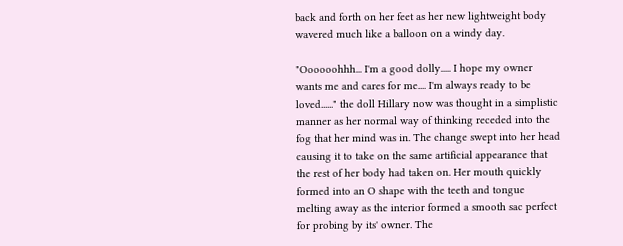back and forth on her feet as her new lightweight body wavered much like a balloon on a windy day.

"Oooooohhh... I'm a good dolly..... I hope my owner wants me and cares for me.... I'm always ready to be loved......" the doll Hillary now was thought in a simplistic manner as her normal way of thinking receded into the fog that her mind was in. The change swept into her head causing it to take on the same artificial appearance that the rest of her body had taken on. Her mouth quickly formed into an O shape with the teeth and tongue melting away as the interior formed a smooth sac perfect for probing by its' owner. The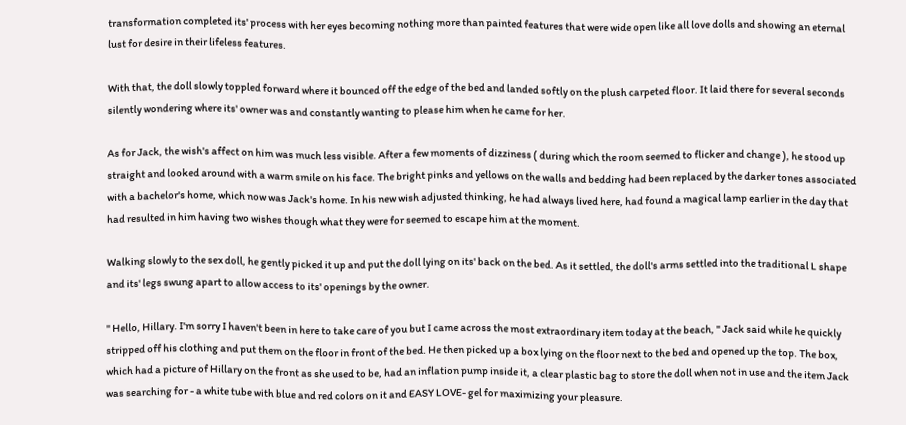transformation completed its' process with her eyes becoming nothing more than painted features that were wide open like all love dolls and showing an eternal lust for desire in their lifeless features.

With that, the doll slowly toppled forward where it bounced off the edge of the bed and landed softly on the plush carpeted floor. It laid there for several seconds silently wondering where its' owner was and constantly wanting to please him when he came for her.

As for Jack, the wish's affect on him was much less visible. After a few moments of dizziness ( during which the room seemed to flicker and change ), he stood up straight and looked around with a warm smile on his face. The bright pinks and yellows on the walls and bedding had been replaced by the darker tones associated with a bachelor's home, which now was Jack's home. In his new wish adjusted thinking, he had always lived here, had found a magical lamp earlier in the day that had resulted in him having two wishes though what they were for seemed to escape him at the moment.

Walking slowly to the sex doll, he gently picked it up and put the doll lying on its' back on the bed. As it settled, the doll's arms settled into the traditional L shape and its' legs swung apart to allow access to its' openings by the owner.

" Hello, Hillary. I'm sorry I haven't been in here to take care of you but I came across the most extraordinary item today at the beach, " Jack said while he quickly stripped off his clothing and put them on the floor in front of the bed. He then picked up a box lying on the floor next to the bed and opened up the top. The box, which had a picture of Hillary on the front as she used to be, had an inflation pump inside it, a clear plastic bag to store the doll when not in use and the item Jack was searching for - a white tube with blue and red colors on it and EASY LOVE- gel for maximizing your pleasure.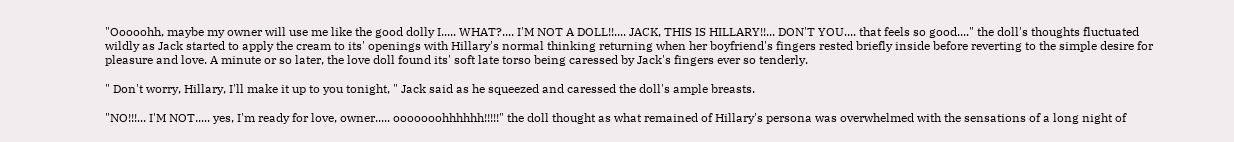"Ooooohh, maybe my owner will use me like the good dolly I..... WHAT?.... I'M NOT A DOLL!!.... JACK, THIS IS HILLARY!!... DON'T YOU.... that feels so good...." the doll's thoughts fluctuated wildly as Jack started to apply the cream to its' openings with Hillary's normal thinking returning when her boyfriend's fingers rested briefly inside before reverting to the simple desire for pleasure and love. A minute or so later, the love doll found its' soft late torso being caressed by Jack's fingers ever so tenderly.

" Don't worry, Hillary, I'll make it up to you tonight, " Jack said as he squeezed and caressed the doll's ample breasts.

"NO!!!... I'M NOT..... yes, I'm ready for love, owner..... ooooooohhhhhh!!!!!" the doll thought as what remained of Hillary's persona was overwhelmed with the sensations of a long night of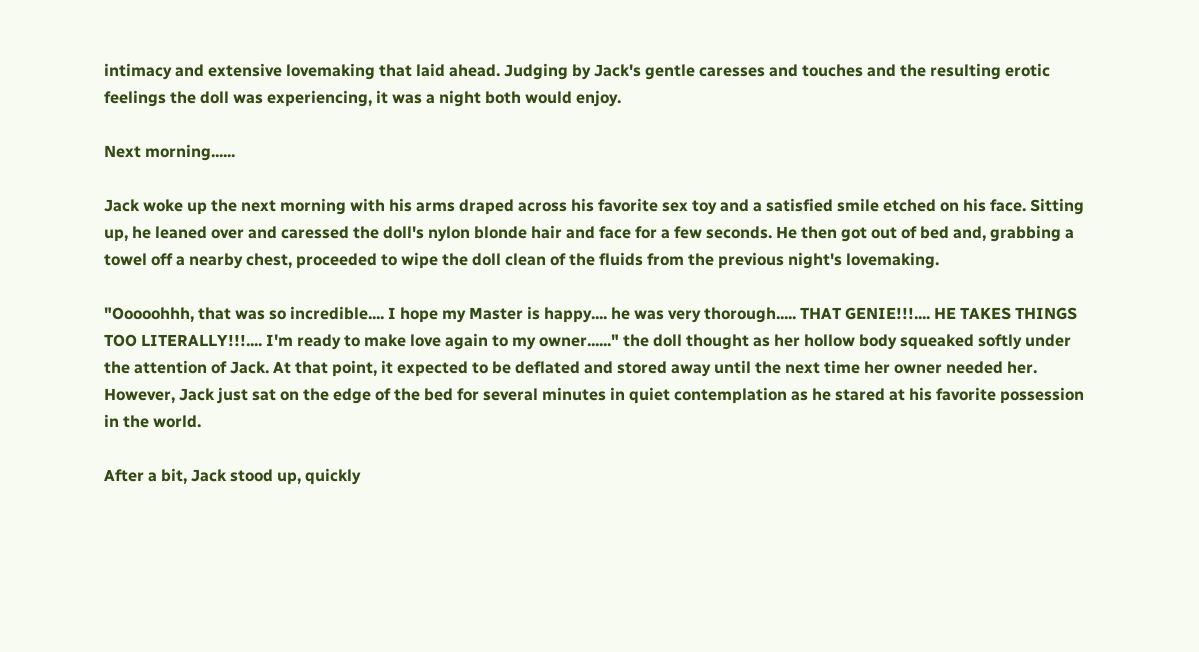intimacy and extensive lovemaking that laid ahead. Judging by Jack's gentle caresses and touches and the resulting erotic feelings the doll was experiencing, it was a night both would enjoy.

Next morning......

Jack woke up the next morning with his arms draped across his favorite sex toy and a satisfied smile etched on his face. Sitting up, he leaned over and caressed the doll's nylon blonde hair and face for a few seconds. He then got out of bed and, grabbing a towel off a nearby chest, proceeded to wipe the doll clean of the fluids from the previous night's lovemaking.

"Ooooohhh, that was so incredible.... I hope my Master is happy.... he was very thorough..... THAT GENIE!!!.... HE TAKES THINGS TOO LITERALLY!!!.... I'm ready to make love again to my owner......" the doll thought as her hollow body squeaked softly under the attention of Jack. At that point, it expected to be deflated and stored away until the next time her owner needed her. However, Jack just sat on the edge of the bed for several minutes in quiet contemplation as he stared at his favorite possession in the world.

After a bit, Jack stood up, quickly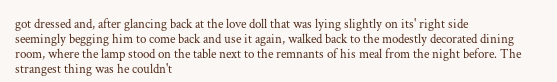got dressed and, after glancing back at the love doll that was lying slightly on its' right side seemingly begging him to come back and use it again, walked back to the modestly decorated dining room, where the lamp stood on the table next to the remnants of his meal from the night before. The strangest thing was he couldn't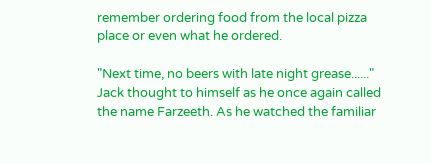remember ordering food from the local pizza place or even what he ordered.

"Next time, no beers with late night grease......" Jack thought to himself as he once again called the name Farzeeth. As he watched the familiar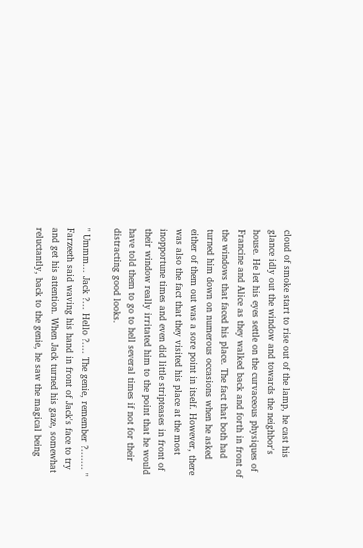cloud of smoke start to rise out of the lamp, he cast his glance idly out the window and towards the neighbor's house. He let his eyes settle on the curvaceous physiques of Francine and Alice as they walked back and forth in front of the windows that faced his place. The fact that both had turned him down on numerous occasions when he asked either of them out was a sore point in itself. However, there was also the fact that they visited his place at the most inopportune times and even did little stripteases in front of their window really irritated him to the point that he would have told them to go to hell several times if not for their distracting good looks.

" Ummm... Jack ?... Hello ?.... The genie, remember ?....... " Farzeeth said waving his hand in front of Jack's face to try and get his attention. When Jack turned his gaze, somewhat reluctantly, back to the genie, he saw the magical being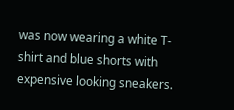was now wearing a white T-shirt and blue shorts with expensive looking sneakers.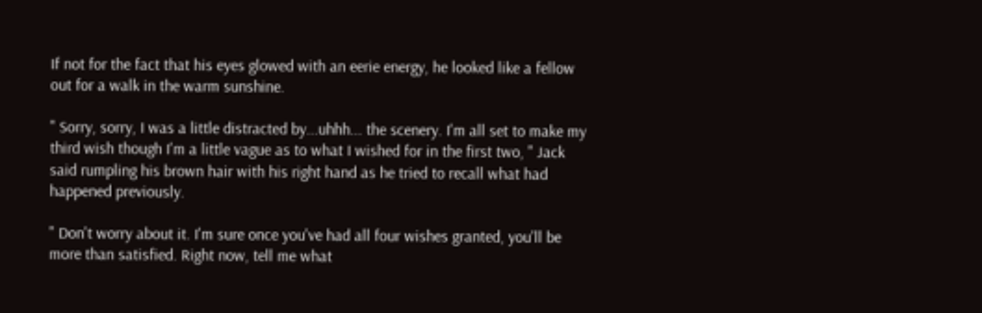If not for the fact that his eyes glowed with an eerie energy, he looked like a fellow out for a walk in the warm sunshine.

" Sorry, sorry, I was a little distracted by...uhhh... the scenery. I'm all set to make my third wish though I'm a little vague as to what I wished for in the first two, " Jack said rumpling his brown hair with his right hand as he tried to recall what had happened previously.

" Don't worry about it. I'm sure once you've had all four wishes granted, you'll be more than satisfied. Right now, tell me what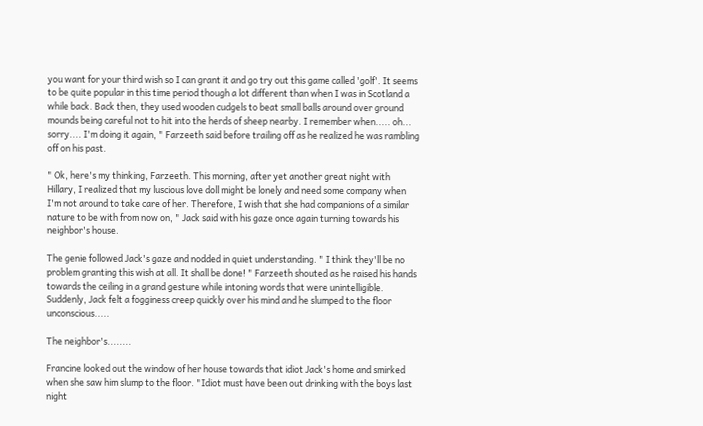you want for your third wish so I can grant it and go try out this game called 'golf'. It seems to be quite popular in this time period though a lot different than when I was in Scotland a while back. Back then, they used wooden cudgels to beat small balls around over ground mounds being careful not to hit into the herds of sheep nearby. I remember when..... oh... sorry.... I'm doing it again, " Farzeeth said before trailing off as he realized he was rambling off on his past.

" Ok, here's my thinking, Farzeeth. This morning, after yet another great night with Hillary, I realized that my luscious love doll might be lonely and need some company when I'm not around to take care of her. Therefore, I wish that she had companions of a similar nature to be with from now on, " Jack said with his gaze once again turning towards his neighbor's house.

The genie followed Jack's gaze and nodded in quiet understanding. " I think they'll be no problem granting this wish at all. It shall be done! " Farzeeth shouted as he raised his hands towards the ceiling in a grand gesture while intoning words that were unintelligible. Suddenly, Jack felt a fogginess creep quickly over his mind and he slumped to the floor unconscious.....

The neighbor's........

Francine looked out the window of her house towards that idiot Jack's home and smirked when she saw him slump to the floor. "Idiot must have been out drinking with the boys last night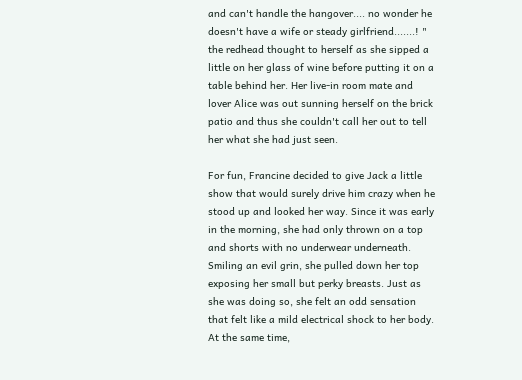and can't handle the hangover.... no wonder he doesn't have a wife or steady girlfriend.......! " the redhead thought to herself as she sipped a little on her glass of wine before putting it on a table behind her. Her live-in room mate and lover Alice was out sunning herself on the brick patio and thus she couldn't call her out to tell her what she had just seen.

For fun, Francine decided to give Jack a little show that would surely drive him crazy when he stood up and looked her way. Since it was early in the morning, she had only thrown on a top and shorts with no underwear underneath. Smiling an evil grin, she pulled down her top exposing her small but perky breasts. Just as she was doing so, she felt an odd sensation that felt like a mild electrical shock to her body. At the same time,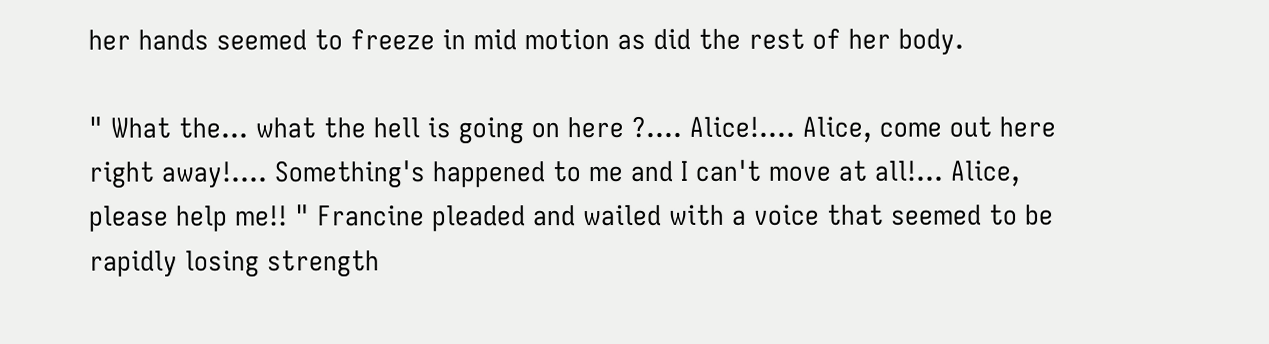her hands seemed to freeze in mid motion as did the rest of her body.

" What the... what the hell is going on here ?.... Alice!.... Alice, come out here right away!.... Something's happened to me and I can't move at all!... Alice, please help me!! " Francine pleaded and wailed with a voice that seemed to be rapidly losing strength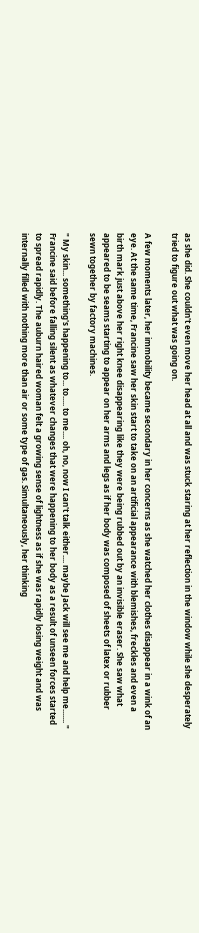as she did. She couldn't even move her head at all and was stuck staring at her reflection in the window while she desperately tried to figure out what was going on.

A few moments later, her immobility became secondary in her concerns as she watched her clothes disappear in a wink of an eye. At the same time, Francine saw her skin start to take on an artificial appearance with blemishes, freckles and even a birth mark just above her right knee disappearing like they were being rubbed out by an invisible eraser. She saw what appeared to be seams starting to appear on her arms and legs as if her body was composed of sheets of latex or rubber sewn together by factory machines.

" My skin... something's happening to... to..... to me.... oh, no, now I can't talk either.... maybe Jack will see me and help me....... " Francine said before falling silent as whatever changes that were happening to her body as a result of unseen forces started to spread rapidly. The auburn haired woman felt a growing sense of lightness as if she was rapidly losing weight and was internally filled with nothing more than air or some type of gas. Simultaneously, her thinking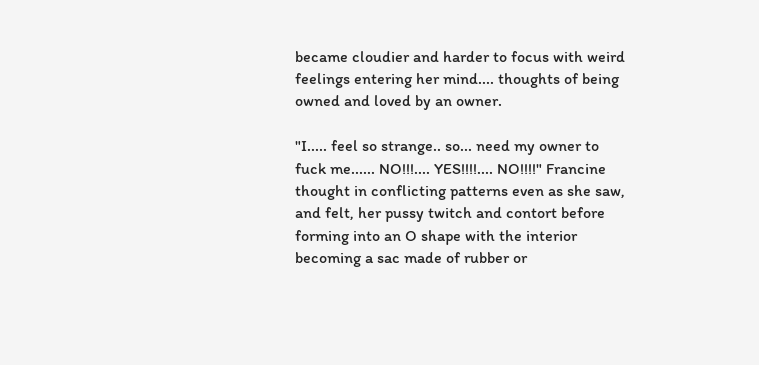became cloudier and harder to focus with weird feelings entering her mind.... thoughts of being owned and loved by an owner.

"I..... feel so strange.. so... need my owner to fuck me...... NO!!!.... YES!!!!.... NO!!!!" Francine thought in conflicting patterns even as she saw, and felt, her pussy twitch and contort before forming into an O shape with the interior becoming a sac made of rubber or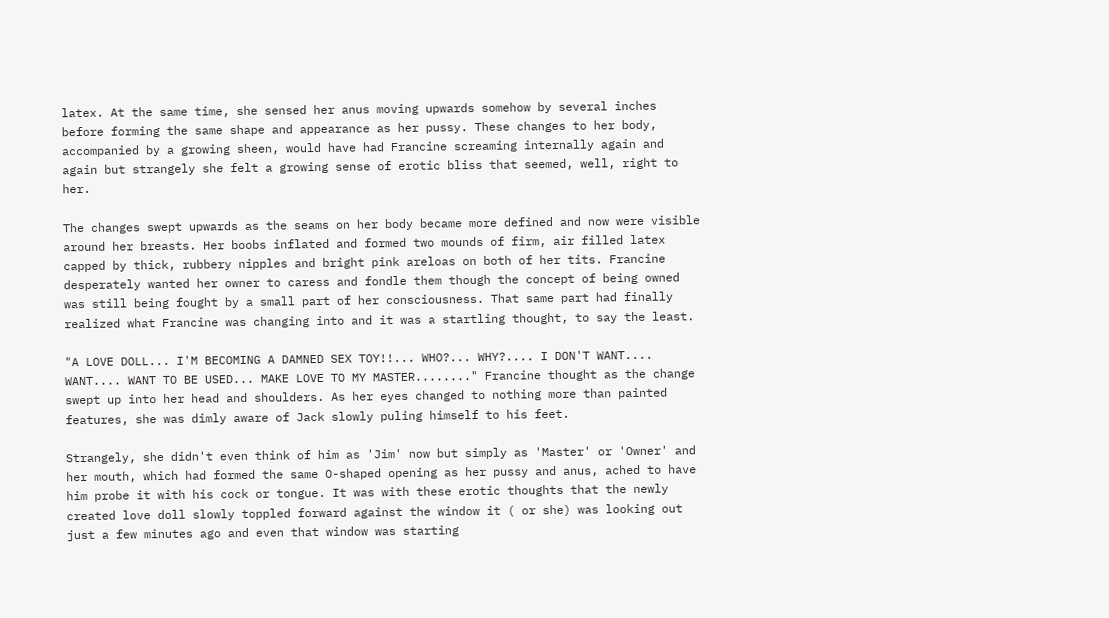latex. At the same time, she sensed her anus moving upwards somehow by several inches before forming the same shape and appearance as her pussy. These changes to her body, accompanied by a growing sheen, would have had Francine screaming internally again and again but strangely she felt a growing sense of erotic bliss that seemed, well, right to her.

The changes swept upwards as the seams on her body became more defined and now were visible around her breasts. Her boobs inflated and formed two mounds of firm, air filled latex capped by thick, rubbery nipples and bright pink areloas on both of her tits. Francine desperately wanted her owner to caress and fondle them though the concept of being owned was still being fought by a small part of her consciousness. That same part had finally realized what Francine was changing into and it was a startling thought, to say the least.

"A LOVE DOLL... I'M BECOMING A DAMNED SEX TOY!!... WHO?... WHY?.... I DON'T WANT.... WANT.... WANT TO BE USED... MAKE LOVE TO MY MASTER........" Francine thought as the change swept up into her head and shoulders. As her eyes changed to nothing more than painted features, she was dimly aware of Jack slowly puling himself to his feet.

Strangely, she didn't even think of him as 'Jim' now but simply as 'Master' or 'Owner' and her mouth, which had formed the same O-shaped opening as her pussy and anus, ached to have him probe it with his cock or tongue. It was with these erotic thoughts that the newly created love doll slowly toppled forward against the window it ( or she) was looking out just a few minutes ago and even that window was starting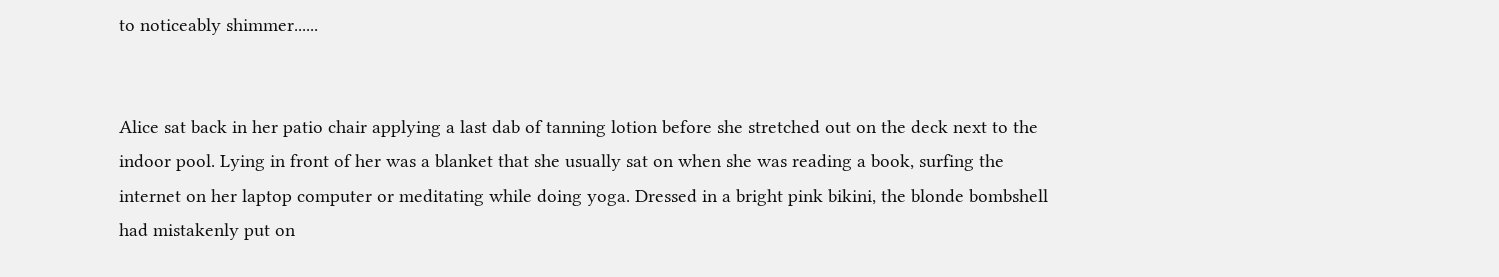to noticeably shimmer......


Alice sat back in her patio chair applying a last dab of tanning lotion before she stretched out on the deck next to the indoor pool. Lying in front of her was a blanket that she usually sat on when she was reading a book, surfing the internet on her laptop computer or meditating while doing yoga. Dressed in a bright pink bikini, the blonde bombshell had mistakenly put on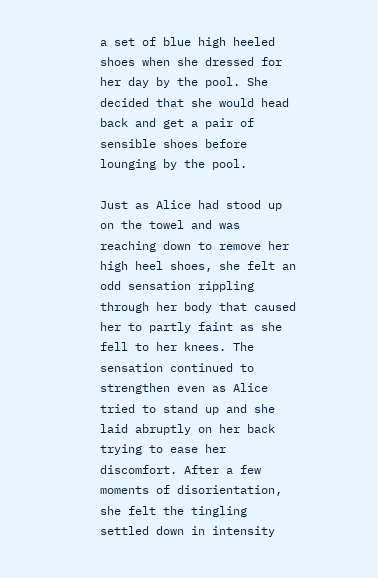a set of blue high heeled shoes when she dressed for her day by the pool. She decided that she would head back and get a pair of sensible shoes before lounging by the pool.

Just as Alice had stood up on the towel and was reaching down to remove her high heel shoes, she felt an odd sensation rippling through her body that caused her to partly faint as she fell to her knees. The sensation continued to strengthen even as Alice tried to stand up and she laid abruptly on her back trying to ease her discomfort. After a few moments of disorientation, she felt the tingling settled down in intensity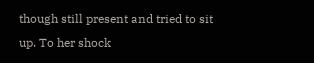though still present and tried to sit up. To her shock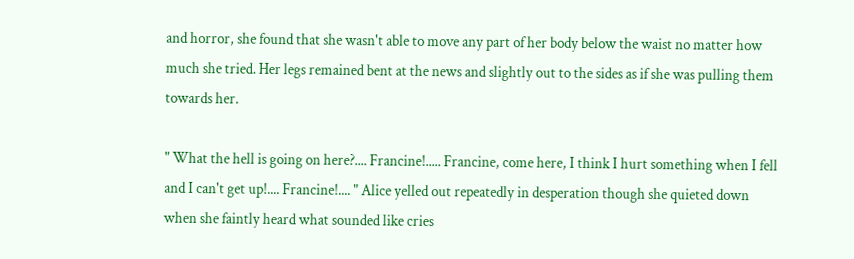and horror, she found that she wasn't able to move any part of her body below the waist no matter how much she tried. Her legs remained bent at the news and slightly out to the sides as if she was pulling them towards her.

" What the hell is going on here?.... Francine!..... Francine, come here, I think I hurt something when I fell and I can't get up!.... Francine!.... " Alice yelled out repeatedly in desperation though she quieted down when she faintly heard what sounded like cries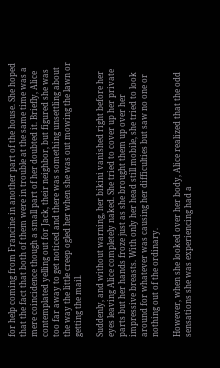for help coming from Francine in another part of the house. She hoped that the fact that both of them were in trouble at the same time was a mere coincidence though a small part of her doubted it. Briefly, Alice contemplated yelling out for Jack, their neighbor, but figured she was too far away to get noticed and there was something unsettling about the way the little creep ogled her when she was out mowing the lawn or getting the mail.

Suddenly, and without warning, her bikini vanished right before her eyes leaving Alice completely naked. She tried to cover up her private parts but her hands froze just as she brought them up over her impressive breasts. With only her head still mobile, she tried to look around for whatever was causing her difficulties but saw no one or nothing out of the ordinary.

However, when she looked over her body, Alice realized that the odd sensations she was experiencing had a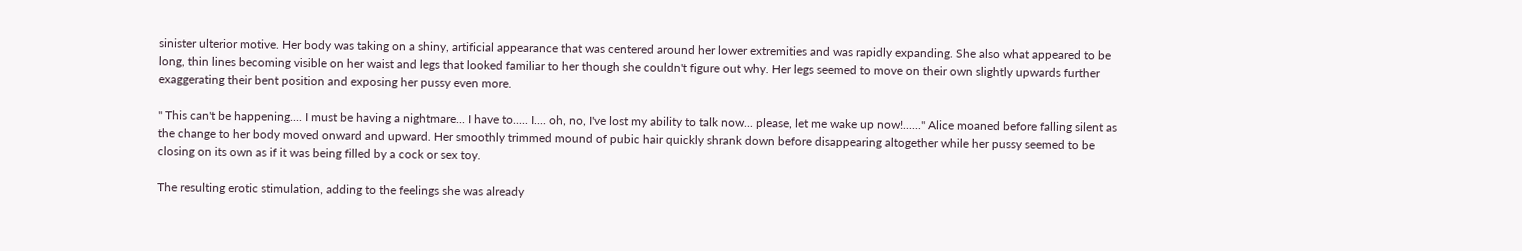sinister ulterior motive. Her body was taking on a shiny, artificial appearance that was centered around her lower extremities and was rapidly expanding. She also what appeared to be long, thin lines becoming visible on her waist and legs that looked familiar to her though she couldn't figure out why. Her legs seemed to move on their own slightly upwards further exaggerating their bent position and exposing her pussy even more.

" This can't be happening.... I must be having a nightmare... I have to..... I.... oh, no, I've lost my ability to talk now... please, let me wake up now!......" Alice moaned before falling silent as the change to her body moved onward and upward. Her smoothly trimmed mound of pubic hair quickly shrank down before disappearing altogether while her pussy seemed to be closing on its own as if it was being filled by a cock or sex toy.

The resulting erotic stimulation, adding to the feelings she was already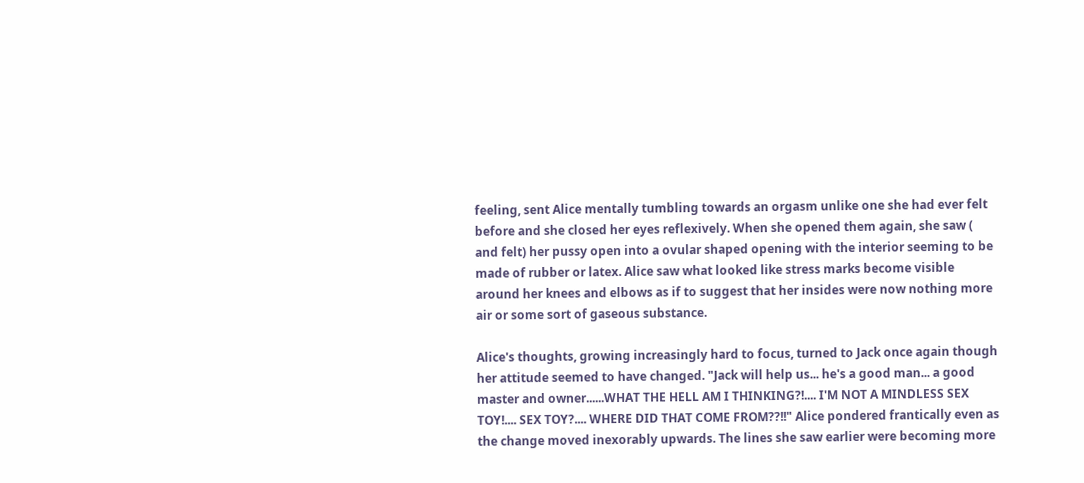feeling, sent Alice mentally tumbling towards an orgasm unlike one she had ever felt before and she closed her eyes reflexively. When she opened them again, she saw ( and felt) her pussy open into a ovular shaped opening with the interior seeming to be made of rubber or latex. Alice saw what looked like stress marks become visible around her knees and elbows as if to suggest that her insides were now nothing more air or some sort of gaseous substance.

Alice's thoughts, growing increasingly hard to focus, turned to Jack once again though her attitude seemed to have changed. "Jack will help us... he's a good man... a good master and owner......WHAT THE HELL AM I THINKING?!.... I'M NOT A MINDLESS SEX TOY!.... SEX TOY?.... WHERE DID THAT COME FROM??!!" Alice pondered frantically even as the change moved inexorably upwards. The lines she saw earlier were becoming more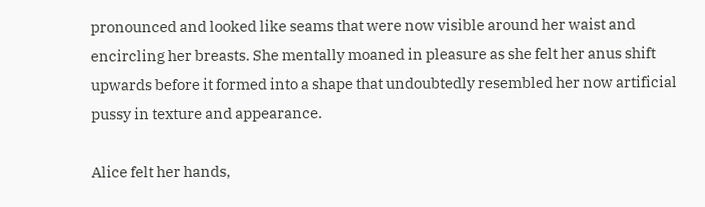pronounced and looked like seams that were now visible around her waist and encircling her breasts. She mentally moaned in pleasure as she felt her anus shift upwards before it formed into a shape that undoubtedly resembled her now artificial pussy in texture and appearance.

Alice felt her hands,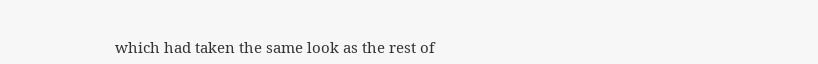which had taken the same look as the rest of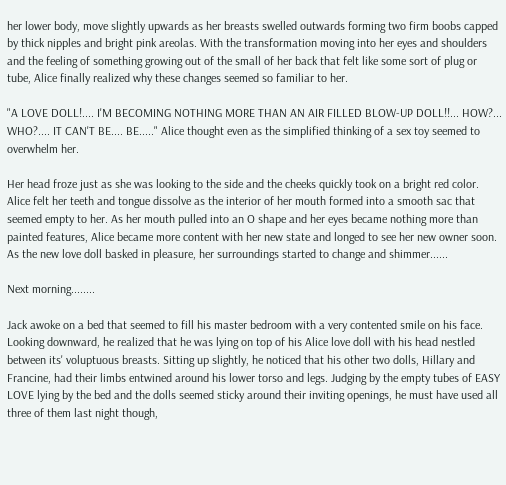her lower body, move slightly upwards as her breasts swelled outwards forming two firm boobs capped by thick nipples and bright pink areolas. With the transformation moving into her eyes and shoulders and the feeling of something growing out of the small of her back that felt like some sort of plug or tube, Alice finally realized why these changes seemed so familiar to her.

"A LOVE DOLL!.... I'M BECOMING NOTHING MORE THAN AN AIR FILLED BLOW-UP DOLL!!... HOW?... WHO?.... IT CAN'T BE.... BE....." Alice thought even as the simplified thinking of a sex toy seemed to overwhelm her.

Her head froze just as she was looking to the side and the cheeks quickly took on a bright red color. Alice felt her teeth and tongue dissolve as the interior of her mouth formed into a smooth sac that seemed empty to her. As her mouth pulled into an O shape and her eyes became nothing more than painted features, Alice became more content with her new state and longed to see her new owner soon. As the new love doll basked in pleasure, her surroundings started to change and shimmer......

Next morning........

Jack awoke on a bed that seemed to fill his master bedroom with a very contented smile on his face. Looking downward, he realized that he was lying on top of his Alice love doll with his head nestled between its' voluptuous breasts. Sitting up slightly, he noticed that his other two dolls, Hillary and Francine, had their limbs entwined around his lower torso and legs. Judging by the empty tubes of EASY LOVE lying by the bed and the dolls seemed sticky around their inviting openings, he must have used all three of them last night though,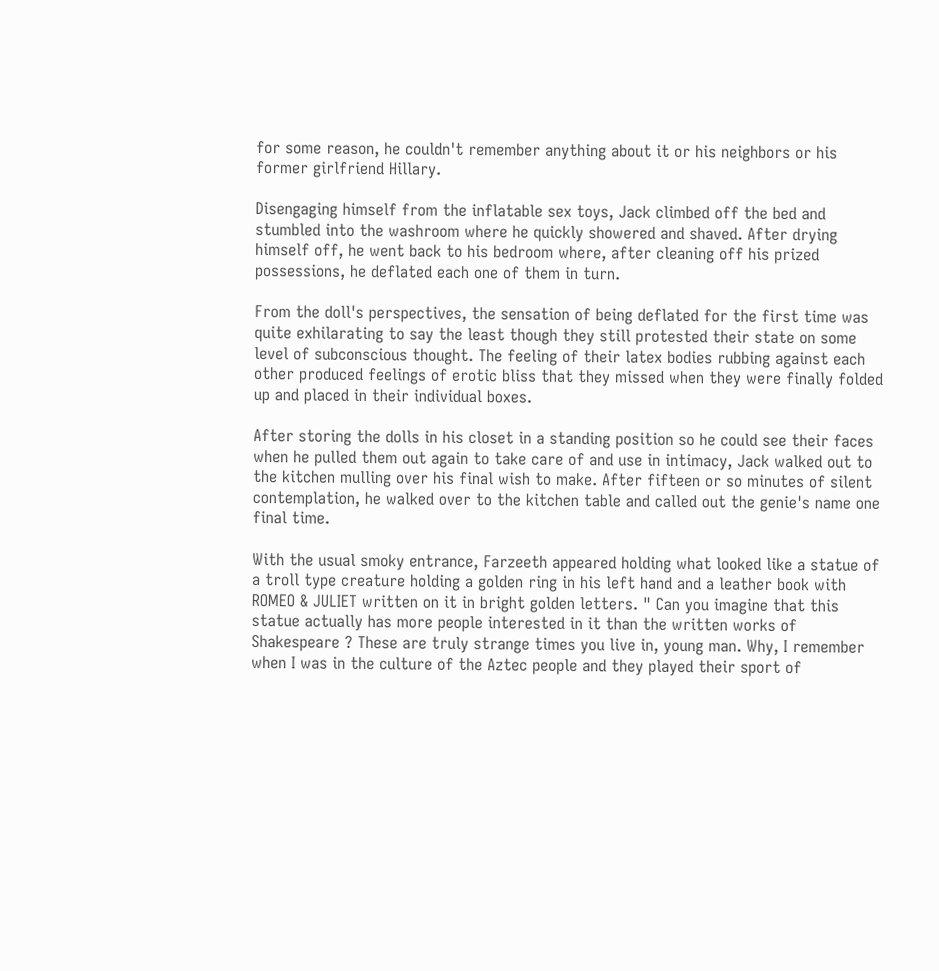for some reason, he couldn't remember anything about it or his neighbors or his former girlfriend Hillary.

Disengaging himself from the inflatable sex toys, Jack climbed off the bed and stumbled into the washroom where he quickly showered and shaved. After drying himself off, he went back to his bedroom where, after cleaning off his prized possessions, he deflated each one of them in turn.

From the doll's perspectives, the sensation of being deflated for the first time was quite exhilarating to say the least though they still protested their state on some level of subconscious thought. The feeling of their latex bodies rubbing against each other produced feelings of erotic bliss that they missed when they were finally folded up and placed in their individual boxes.

After storing the dolls in his closet in a standing position so he could see their faces when he pulled them out again to take care of and use in intimacy, Jack walked out to the kitchen mulling over his final wish to make. After fifteen or so minutes of silent contemplation, he walked over to the kitchen table and called out the genie's name one final time.

With the usual smoky entrance, Farzeeth appeared holding what looked like a statue of a troll type creature holding a golden ring in his left hand and a leather book with ROMEO & JULIET written on it in bright golden letters. " Can you imagine that this statue actually has more people interested in it than the written works of Shakespeare ? These are truly strange times you live in, young man. Why, I remember when I was in the culture of the Aztec people and they played their sport of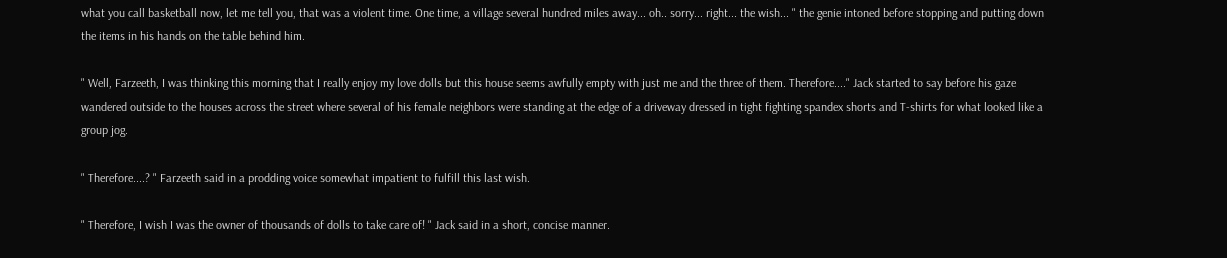what you call basketball now, let me tell you, that was a violent time. One time, a village several hundred miles away... oh.. sorry... right... the wish... " the genie intoned before stopping and putting down the items in his hands on the table behind him.

" Well, Farzeeth, I was thinking this morning that I really enjoy my love dolls but this house seems awfully empty with just me and the three of them. Therefore...." Jack started to say before his gaze wandered outside to the houses across the street where several of his female neighbors were standing at the edge of a driveway dressed in tight fighting spandex shorts and T-shirts for what looked like a group jog.

" Therefore....? " Farzeeth said in a prodding voice somewhat impatient to fulfill this last wish.

" Therefore, I wish I was the owner of thousands of dolls to take care of! " Jack said in a short, concise manner.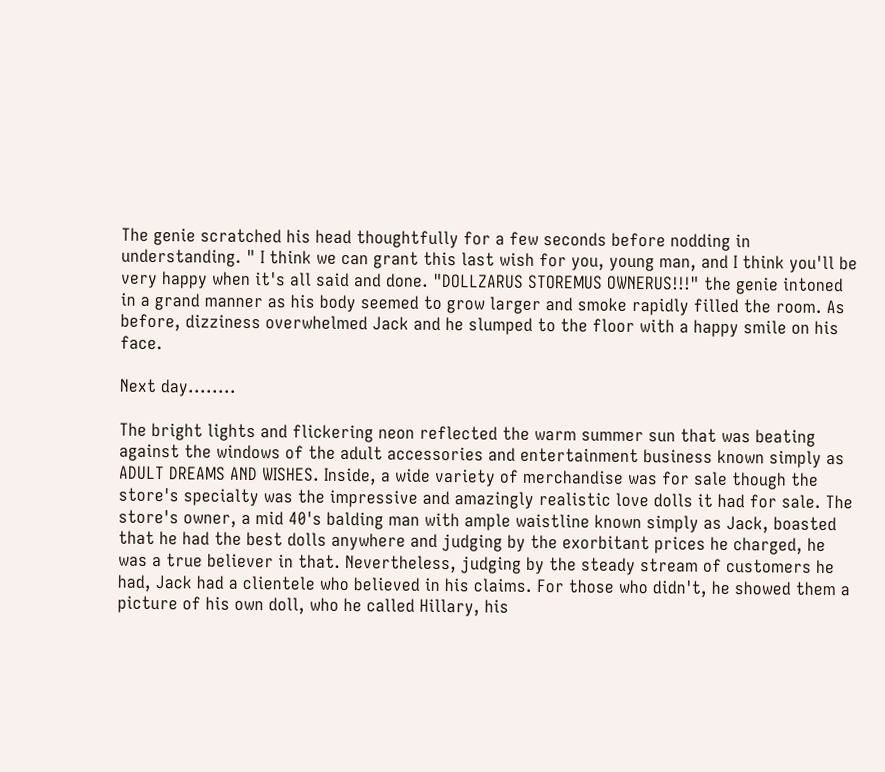The genie scratched his head thoughtfully for a few seconds before nodding in understanding. " I think we can grant this last wish for you, young man, and I think you'll be very happy when it's all said and done. "DOLLZARUS STOREMUS OWNERUS!!!" the genie intoned in a grand manner as his body seemed to grow larger and smoke rapidly filled the room. As before, dizziness overwhelmed Jack and he slumped to the floor with a happy smile on his face.

Next day........

The bright lights and flickering neon reflected the warm summer sun that was beating against the windows of the adult accessories and entertainment business known simply as ADULT DREAMS AND WISHES. Inside, a wide variety of merchandise was for sale though the store's specialty was the impressive and amazingly realistic love dolls it had for sale. The store's owner, a mid 40's balding man with ample waistline known simply as Jack, boasted that he had the best dolls anywhere and judging by the exorbitant prices he charged, he was a true believer in that. Nevertheless, judging by the steady stream of customers he had, Jack had a clientele who believed in his claims. For those who didn't, he showed them a picture of his own doll, who he called Hillary, his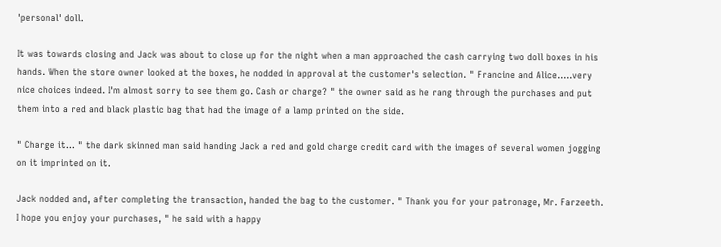'personal' doll.

It was towards closing and Jack was about to close up for the night when a man approached the cash carrying two doll boxes in his hands. When the store owner looked at the boxes, he nodded in approval at the customer's selection. " Francine and Alice.....very nice choices indeed. I'm almost sorry to see them go. Cash or charge? " the owner said as he rang through the purchases and put them into a red and black plastic bag that had the image of a lamp printed on the side.

" Charge it... " the dark skinned man said handing Jack a red and gold charge credit card with the images of several women jogging on it imprinted on it.

Jack nodded and, after completing the transaction, handed the bag to the customer. " Thank you for your patronage, Mr. Farzeeth. I hope you enjoy your purchases, " he said with a happy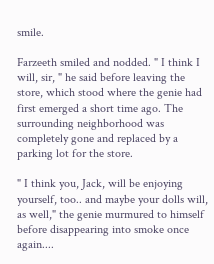smile.

Farzeeth smiled and nodded. " I think I will, sir, " he said before leaving the store, which stood where the genie had first emerged a short time ago. The surrounding neighborhood was completely gone and replaced by a parking lot for the store.

" I think you, Jack, will be enjoying yourself, too.. and maybe your dolls will, as well," the genie murmured to himself before disappearing into smoke once again....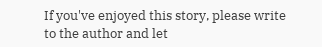If you've enjoyed this story, please write to the author and let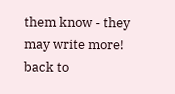them know - they may write more!
back to